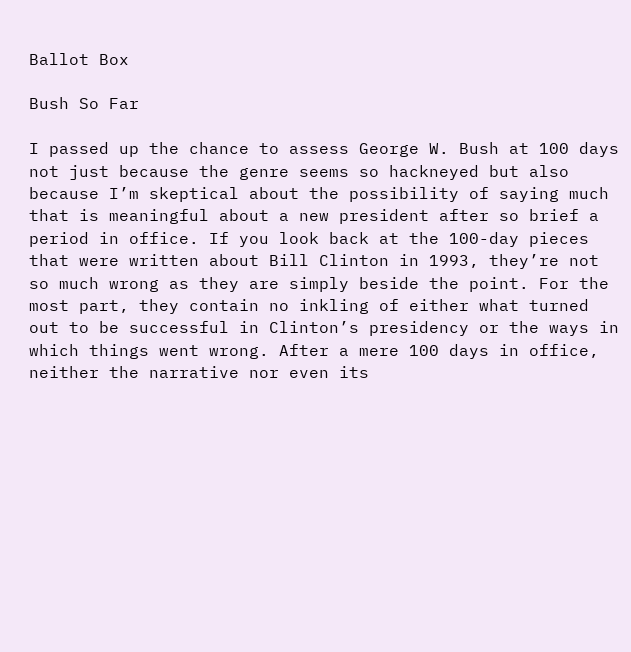Ballot Box

Bush So Far

I passed up the chance to assess George W. Bush at 100 days not just because the genre seems so hackneyed but also because I’m skeptical about the possibility of saying much that is meaningful about a new president after so brief a period in office. If you look back at the 100-day pieces that were written about Bill Clinton in 1993, they’re not so much wrong as they are simply beside the point. For the most part, they contain no inkling of either what turned out to be successful in Clinton’s presidency or the ways in which things went wrong. After a mere 100 days in office, neither the narrative nor even its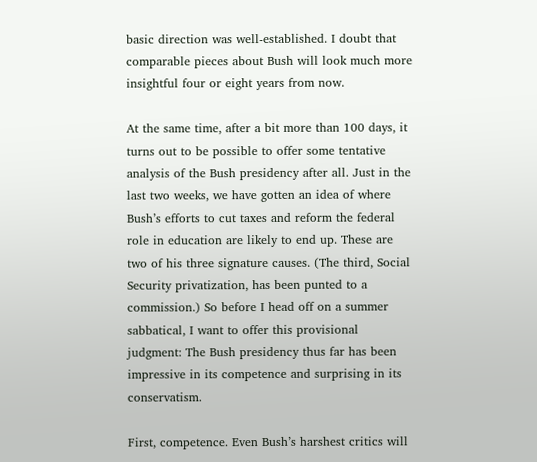basic direction was well-established. I doubt that comparable pieces about Bush will look much more insightful four or eight years from now.

At the same time, after a bit more than 100 days, it turns out to be possible to offer some tentative analysis of the Bush presidency after all. Just in the last two weeks, we have gotten an idea of where Bush’s efforts to cut taxes and reform the federal role in education are likely to end up. These are two of his three signature causes. (The third, Social Security privatization, has been punted to a commission.) So before I head off on a summer sabbatical, I want to offer this provisional judgment: The Bush presidency thus far has been impressive in its competence and surprising in its conservatism.

First, competence. Even Bush’s harshest critics will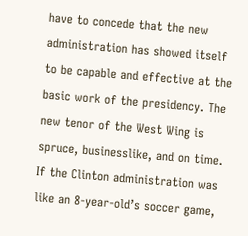have to concede that the new administration has showed itself to be capable and effective at the basic work of the presidency. The new tenor of the West Wing is spruce, businesslike, and on time. If the Clinton administration was like an 8-year-old’s soccer game,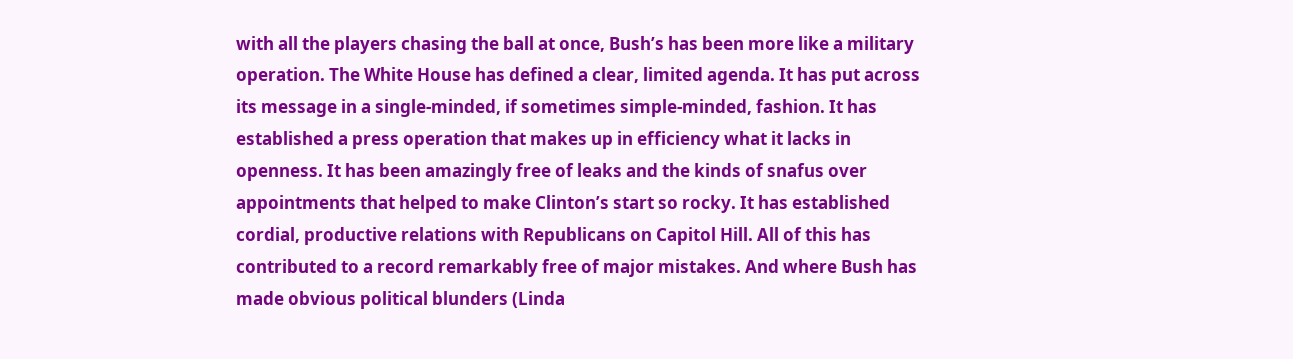with all the players chasing the ball at once, Bush’s has been more like a military operation. The White House has defined a clear, limited agenda. It has put across its message in a single-minded, if sometimes simple-minded, fashion. It has established a press operation that makes up in efficiency what it lacks in openness. It has been amazingly free of leaks and the kinds of snafus over appointments that helped to make Clinton’s start so rocky. It has established cordial, productive relations with Republicans on Capitol Hill. All of this has contributed to a record remarkably free of major mistakes. And where Bush has made obvious political blunders (Linda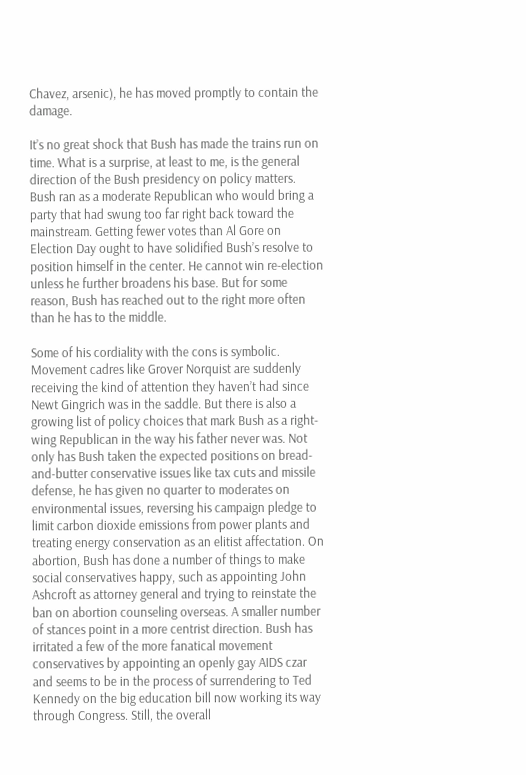Chavez, arsenic), he has moved promptly to contain the damage.

It’s no great shock that Bush has made the trains run on time. What is a surprise, at least to me, is the general direction of the Bush presidency on policy matters. Bush ran as a moderate Republican who would bring a party that had swung too far right back toward the mainstream. Getting fewer votes than Al Gore on Election Day ought to have solidified Bush’s resolve to position himself in the center. He cannot win re-election unless he further broadens his base. But for some reason, Bush has reached out to the right more often than he has to the middle.

Some of his cordiality with the cons is symbolic. Movement cadres like Grover Norquist are suddenly receiving the kind of attention they haven’t had since Newt Gingrich was in the saddle. But there is also a growing list of policy choices that mark Bush as a right-wing Republican in the way his father never was. Not only has Bush taken the expected positions on bread-and-butter conservative issues like tax cuts and missile defense, he has given no quarter to moderates on environmental issues, reversing his campaign pledge to limit carbon dioxide emissions from power plants and treating energy conservation as an elitist affectation. On abortion, Bush has done a number of things to make social conservatives happy, such as appointing John Ashcroft as attorney general and trying to reinstate the ban on abortion counseling overseas. A smaller number of stances point in a more centrist direction. Bush has irritated a few of the more fanatical movement conservatives by appointing an openly gay AIDS czar and seems to be in the process of surrendering to Ted Kennedy on the big education bill now working its way through Congress. Still, the overall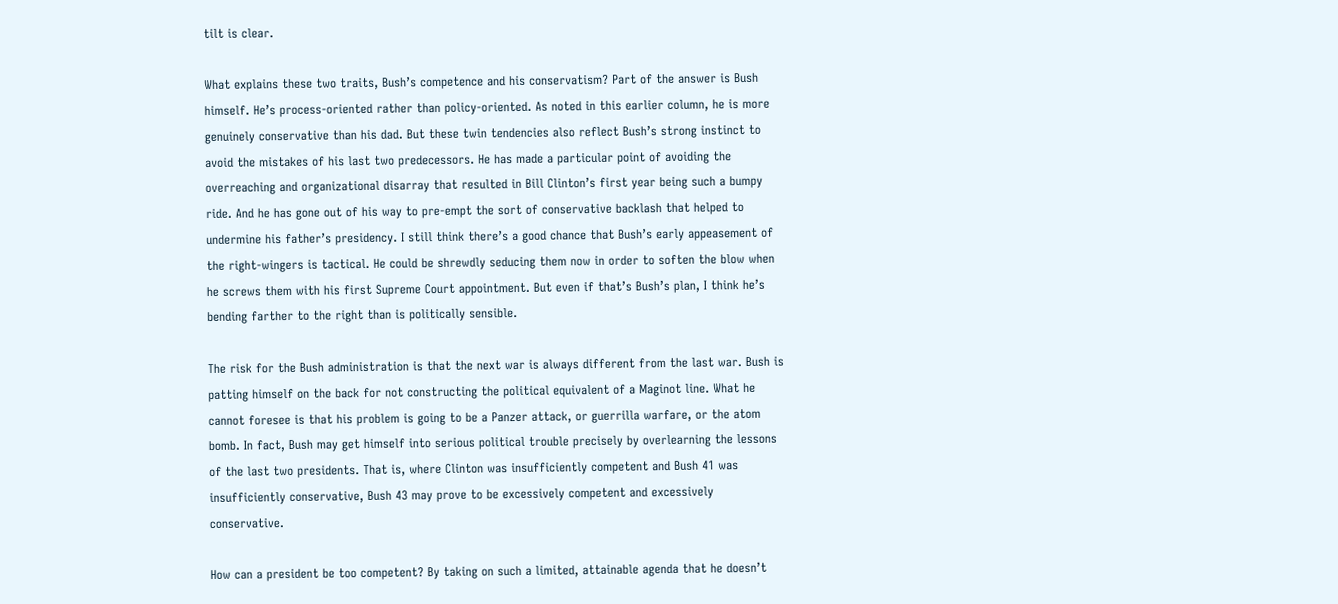tilt is clear.

What explains these two traits, Bush’s competence and his conservatism? Part of the answer is Bush himself. He’s process-oriented rather than policy-oriented. As noted in this earlier column, he is more genuinely conservative than his dad. But these twin tendencies also reflect Bush’s strong instinct to avoid the mistakes of his last two predecessors. He has made a particular point of avoiding the overreaching and organizational disarray that resulted in Bill Clinton’s first year being such a bumpy ride. And he has gone out of his way to pre-empt the sort of conservative backlash that helped to undermine his father’s presidency. I still think there’s a good chance that Bush’s early appeasement of the right-wingers is tactical. He could be shrewdly seducing them now in order to soften the blow when he screws them with his first Supreme Court appointment. But even if that’s Bush’s plan, I think he’s bending farther to the right than is politically sensible.

The risk for the Bush administration is that the next war is always different from the last war. Bush is patting himself on the back for not constructing the political equivalent of a Maginot line. What he cannot foresee is that his problem is going to be a Panzer attack, or guerrilla warfare, or the atom bomb. In fact, Bush may get himself into serious political trouble precisely by overlearning the lessons of the last two presidents. That is, where Clinton was insufficiently competent and Bush 41 was insufficiently conservative, Bush 43 may prove to be excessively competent and excessively conservative.

How can a president be too competent? By taking on such a limited, attainable agenda that he doesn’t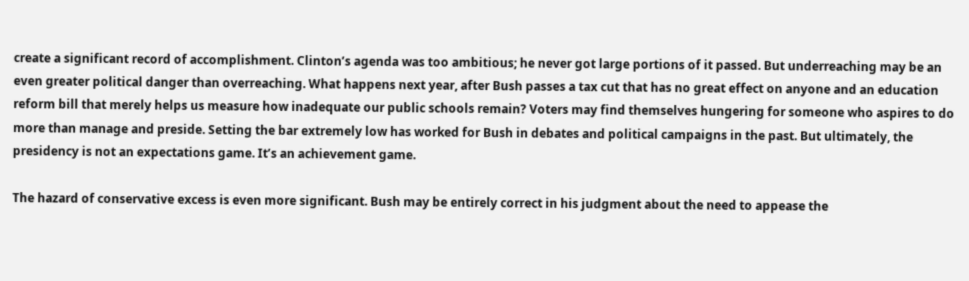create a significant record of accomplishment. Clinton’s agenda was too ambitious; he never got large portions of it passed. But underreaching may be an even greater political danger than overreaching. What happens next year, after Bush passes a tax cut that has no great effect on anyone and an education reform bill that merely helps us measure how inadequate our public schools remain? Voters may find themselves hungering for someone who aspires to do more than manage and preside. Setting the bar extremely low has worked for Bush in debates and political campaigns in the past. But ultimately, the presidency is not an expectations game. It’s an achievement game.

The hazard of conservative excess is even more significant. Bush may be entirely correct in his judgment about the need to appease the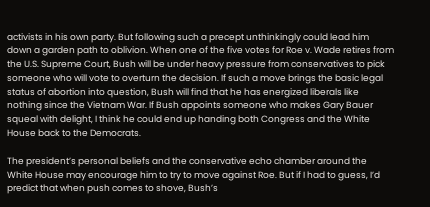activists in his own party. But following such a precept unthinkingly could lead him down a garden path to oblivion. When one of the five votes for Roe v. Wade retires from the U.S. Supreme Court, Bush will be under heavy pressure from conservatives to pick someone who will vote to overturn the decision. If such a move brings the basic legal status of abortion into question, Bush will find that he has energized liberals like nothing since the Vietnam War. If Bush appoints someone who makes Gary Bauer squeal with delight, I think he could end up handing both Congress and the White House back to the Democrats.

The president’s personal beliefs and the conservative echo chamber around the White House may encourage him to try to move against Roe. But if I had to guess, I’d predict that when push comes to shove, Bush’s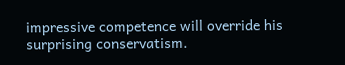impressive competence will override his surprising conservatism.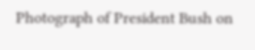Photograph of President Bush on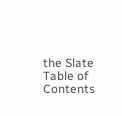the Slate Table of Contents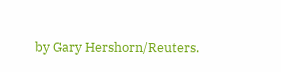by Gary Hershorn/Reuters.